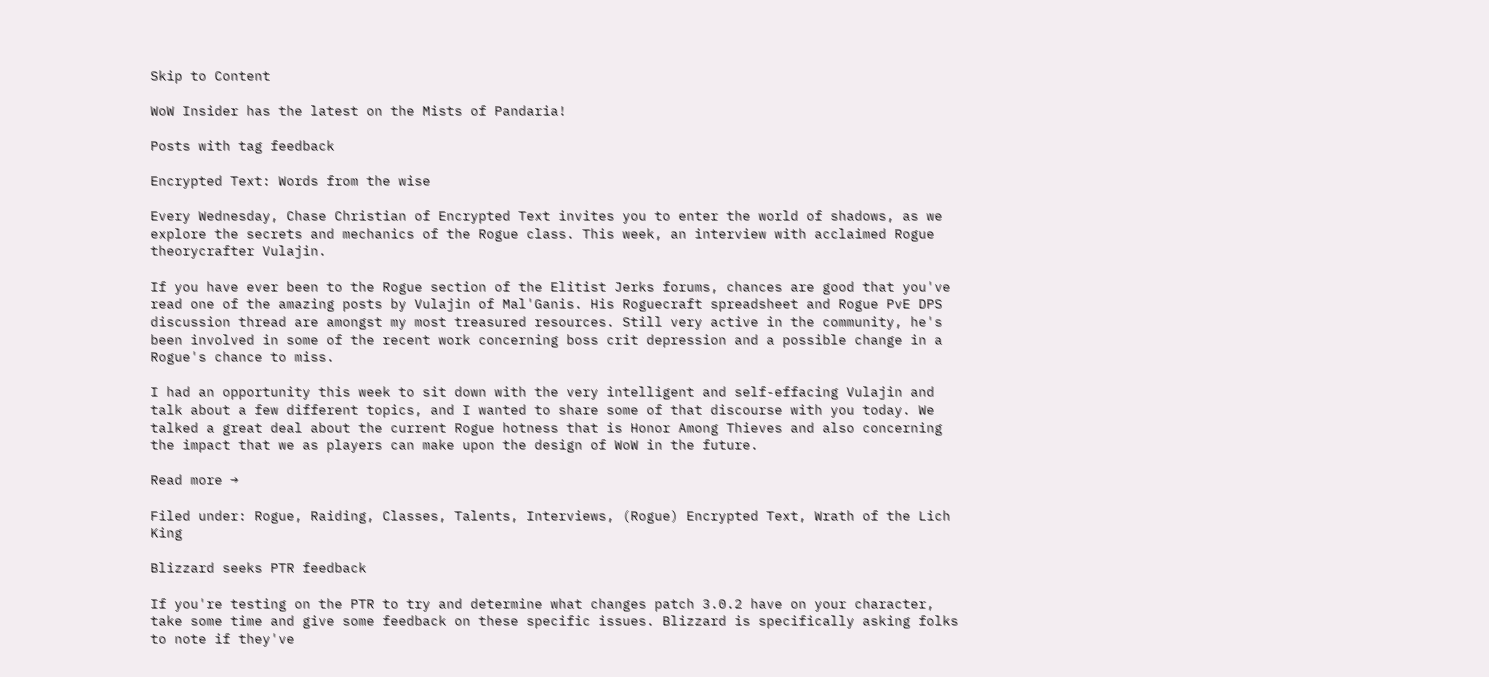Skip to Content

WoW Insider has the latest on the Mists of Pandaria!

Posts with tag feedback

Encrypted Text: Words from the wise

Every Wednesday, Chase Christian of Encrypted Text invites you to enter the world of shadows, as we explore the secrets and mechanics of the Rogue class. This week, an interview with acclaimed Rogue theorycrafter Vulajin.

If you have ever been to the Rogue section of the Elitist Jerks forums, chances are good that you've read one of the amazing posts by Vulajin of Mal'Ganis. His Roguecraft spreadsheet and Rogue PvE DPS discussion thread are amongst my most treasured resources. Still very active in the community, he's been involved in some of the recent work concerning boss crit depression and a possible change in a Rogue's chance to miss.

I had an opportunity this week to sit down with the very intelligent and self-effacing Vulajin and talk about a few different topics, and I wanted to share some of that discourse with you today. We talked a great deal about the current Rogue hotness that is Honor Among Thieves and also concerning the impact that we as players can make upon the design of WoW in the future.

Read more →

Filed under: Rogue, Raiding, Classes, Talents, Interviews, (Rogue) Encrypted Text, Wrath of the Lich King

Blizzard seeks PTR feedback

If you're testing on the PTR to try and determine what changes patch 3.0.2 have on your character, take some time and give some feedback on these specific issues. Blizzard is specifically asking folks to note if they've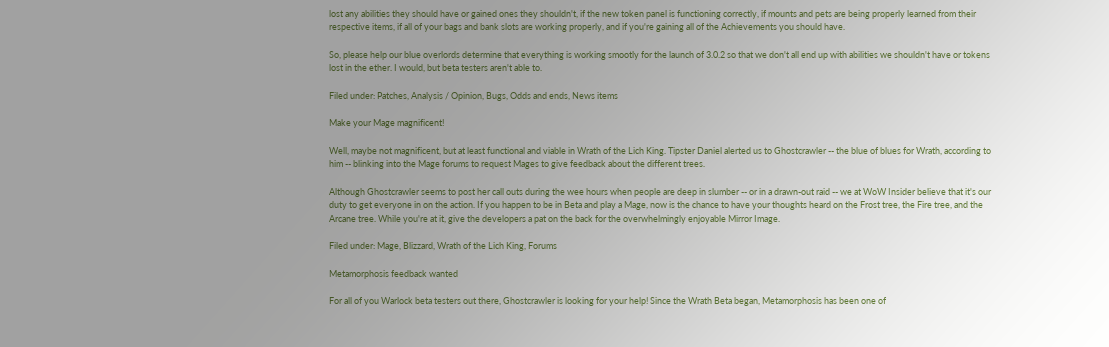lost any abilities they should have or gained ones they shouldn't, if the new token panel is functioning correctly, if mounts and pets are being properly learned from their respective items, if all of your bags and bank slots are working properly, and if you're gaining all of the Achievements you should have.

So, please help our blue overlords determine that everything is working smootly for the launch of 3.0.2 so that we don't all end up with abilities we shouldn't have or tokens lost in the ether. I would, but beta testers aren't able to.

Filed under: Patches, Analysis / Opinion, Bugs, Odds and ends, News items

Make your Mage magnificent!

Well, maybe not magnificent, but at least functional and viable in Wrath of the Lich King. Tipster Daniel alerted us to Ghostcrawler -- the blue of blues for Wrath, according to him -- blinking into the Mage forums to request Mages to give feedback about the different trees.

Although Ghostcrawler seems to post her call outs during the wee hours when people are deep in slumber -- or in a drawn-out raid -- we at WoW Insider believe that it's our duty to get everyone in on the action. If you happen to be in Beta and play a Mage, now is the chance to have your thoughts heard on the Frost tree, the Fire tree, and the Arcane tree. While you're at it, give the developers a pat on the back for the overwhelmingly enjoyable Mirror Image.

Filed under: Mage, Blizzard, Wrath of the Lich King, Forums

Metamorphosis feedback wanted

For all of you Warlock beta testers out there, Ghostcrawler is looking for your help! Since the Wrath Beta began, Metamorphosis has been one of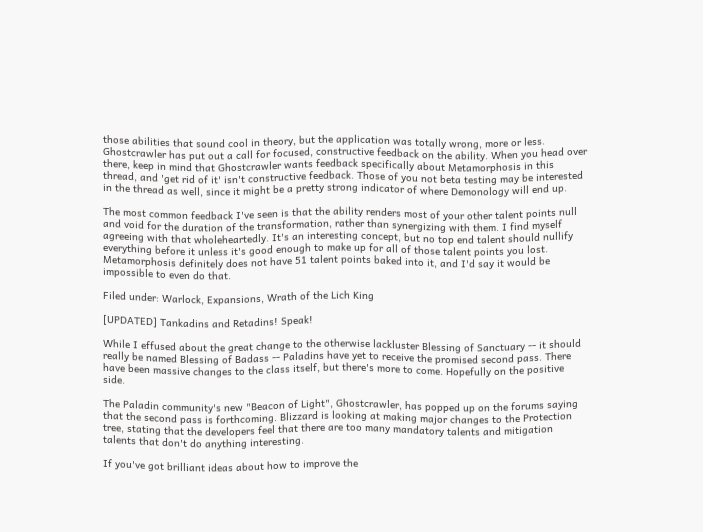those abilities that sound cool in theory, but the application was totally wrong, more or less. Ghostcrawler has put out a call for focused, constructive feedback on the ability. When you head over there, keep in mind that Ghostcrawler wants feedback specifically about Metamorphosis in this thread, and 'get rid of it' isn't constructive feedback. Those of you not beta testing may be interested in the thread as well, since it might be a pretty strong indicator of where Demonology will end up.

The most common feedback I've seen is that the ability renders most of your other talent points null and void for the duration of the transformation, rather than synergizing with them. I find myself agreeing with that wholeheartedly. It's an interesting concept, but no top end talent should nullify everything before it unless it's good enough to make up for all of those talent points you lost. Metamorphosis definitely does not have 51 talent points baked into it, and I'd say it would be impossible to even do that.

Filed under: Warlock, Expansions, Wrath of the Lich King

[UPDATED] Tankadins and Retadins! Speak!

While I effused about the great change to the otherwise lackluster Blessing of Sanctuary -- it should really be named Blessing of Badass -- Paladins have yet to receive the promised second pass. There have been massive changes to the class itself, but there's more to come. Hopefully on the positive side.

The Paladin community's new "Beacon of Light", Ghostcrawler, has popped up on the forums saying that the second pass is forthcoming. Blizzard is looking at making major changes to the Protection tree, stating that the developers feel that there are too many mandatory talents and mitigation talents that don't do anything interesting.

If you've got brilliant ideas about how to improve the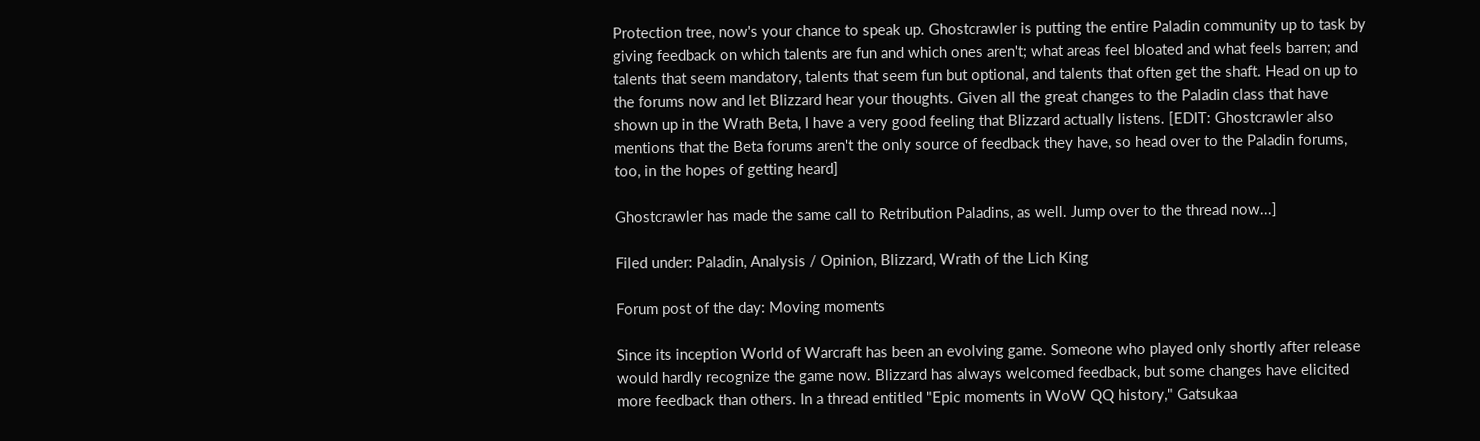Protection tree, now's your chance to speak up. Ghostcrawler is putting the entire Paladin community up to task by giving feedback on which talents are fun and which ones aren't; what areas feel bloated and what feels barren; and talents that seem mandatory, talents that seem fun but optional, and talents that often get the shaft. Head on up to the forums now and let Blizzard hear your thoughts. Given all the great changes to the Paladin class that have shown up in the Wrath Beta, I have a very good feeling that Blizzard actually listens. [EDIT: Ghostcrawler also mentions that the Beta forums aren't the only source of feedback they have, so head over to the Paladin forums, too, in the hopes of getting heard]

Ghostcrawler has made the same call to Retribution Paladins, as well. Jump over to the thread now...]

Filed under: Paladin, Analysis / Opinion, Blizzard, Wrath of the Lich King

Forum post of the day: Moving moments

Since its inception World of Warcraft has been an evolving game. Someone who played only shortly after release would hardly recognize the game now. Blizzard has always welcomed feedback, but some changes have elicited more feedback than others. In a thread entitled "Epic moments in WoW QQ history," Gatsukaa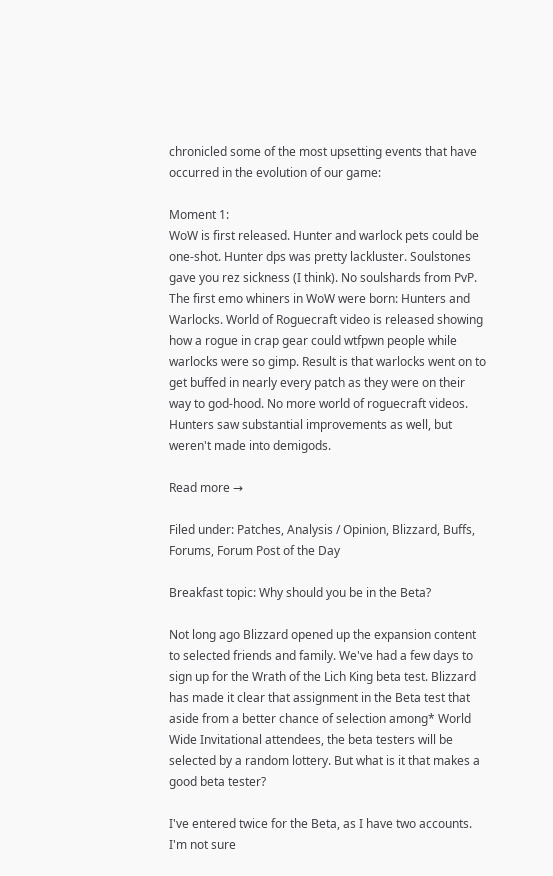chronicled some of the most upsetting events that have occurred in the evolution of our game:

Moment 1:
WoW is first released. Hunter and warlock pets could be one-shot. Hunter dps was pretty lackluster. Soulstones gave you rez sickness (I think). No soulshards from PvP. The first emo whiners in WoW were born: Hunters and Warlocks. World of Roguecraft video is released showing how a rogue in crap gear could wtfpwn people while warlocks were so gimp. Result is that warlocks went on to get buffed in nearly every patch as they were on their way to god-hood. No more world of roguecraft videos. Hunters saw substantial improvements as well, but weren't made into demigods.

Read more →

Filed under: Patches, Analysis / Opinion, Blizzard, Buffs, Forums, Forum Post of the Day

Breakfast topic: Why should you be in the Beta?

Not long ago Blizzard opened up the expansion content to selected friends and family. We've had a few days to sign up for the Wrath of the Lich King beta test. Blizzard has made it clear that assignment in the Beta test that aside from a better chance of selection among* World Wide Invitational attendees, the beta testers will be selected by a random lottery. But what is it that makes a good beta tester?

I've entered twice for the Beta, as I have two accounts. I'm not sure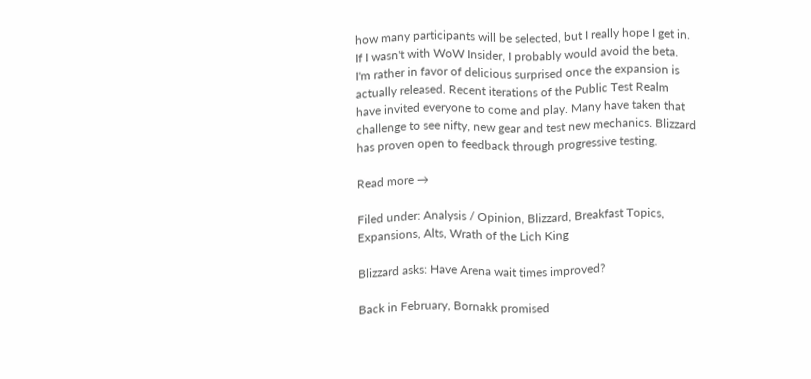how many participants will be selected, but I really hope I get in. If I wasn't with WoW Insider, I probably would avoid the beta. I'm rather in favor of delicious surprised once the expansion is actually released. Recent iterations of the Public Test Realm have invited everyone to come and play. Many have taken that challenge to see nifty, new gear and test new mechanics. Blizzard has proven open to feedback through progressive testing.

Read more →

Filed under: Analysis / Opinion, Blizzard, Breakfast Topics, Expansions, Alts, Wrath of the Lich King

Blizzard asks: Have Arena wait times improved?

Back in February, Bornakk promised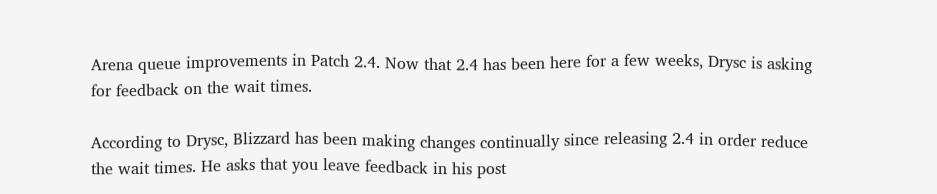Arena queue improvements in Patch 2.4. Now that 2.4 has been here for a few weeks, Drysc is asking for feedback on the wait times.

According to Drysc, Blizzard has been making changes continually since releasing 2.4 in order reduce the wait times. He asks that you leave feedback in his post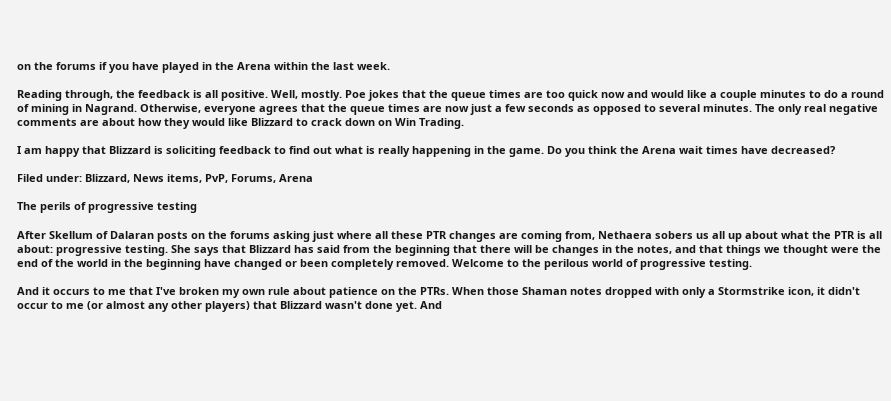on the forums if you have played in the Arena within the last week.

Reading through, the feedback is all positive. Well, mostly. Poe jokes that the queue times are too quick now and would like a couple minutes to do a round of mining in Nagrand. Otherwise, everyone agrees that the queue times are now just a few seconds as opposed to several minutes. The only real negative comments are about how they would like Blizzard to crack down on Win Trading.

I am happy that Blizzard is soliciting feedback to find out what is really happening in the game. Do you think the Arena wait times have decreased?

Filed under: Blizzard, News items, PvP, Forums, Arena

The perils of progressive testing

After Skellum of Dalaran posts on the forums asking just where all these PTR changes are coming from, Nethaera sobers us all up about what the PTR is all about: progressive testing. She says that Blizzard has said from the beginning that there will be changes in the notes, and that things we thought were the end of the world in the beginning have changed or been completely removed. Welcome to the perilous world of progressive testing.

And it occurs to me that I've broken my own rule about patience on the PTRs. When those Shaman notes dropped with only a Stormstrike icon, it didn't occur to me (or almost any other players) that Blizzard wasn't done yet. And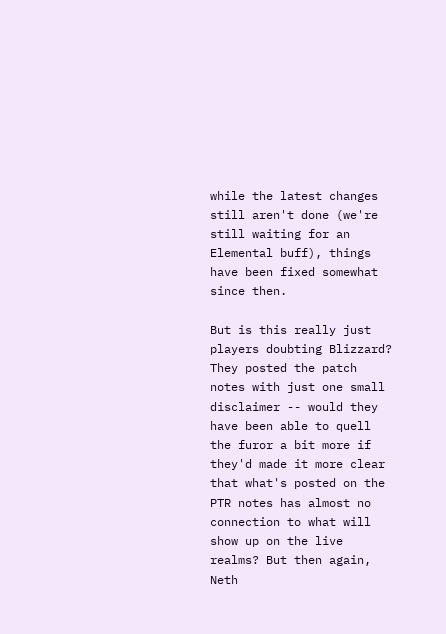while the latest changes still aren't done (we're still waiting for an Elemental buff), things have been fixed somewhat since then.

But is this really just players doubting Blizzard? They posted the patch notes with just one small disclaimer -- would they have been able to quell the furor a bit more if they'd made it more clear that what's posted on the PTR notes has almost no connection to what will show up on the live realms? But then again, Neth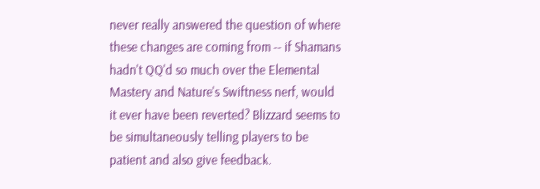never really answered the question of where these changes are coming from -- if Shamans hadn't QQ'd so much over the Elemental Mastery and Nature's Swiftness nerf, would it ever have been reverted? Blizzard seems to be simultaneously telling players to be patient and also give feedback.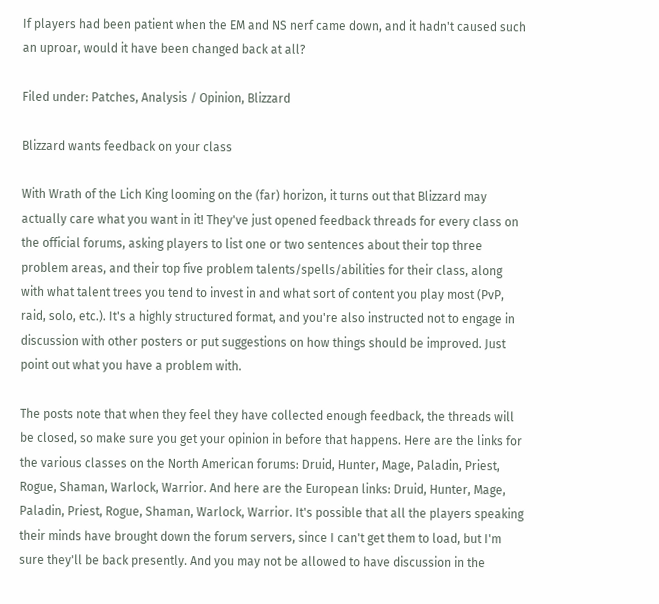If players had been patient when the EM and NS nerf came down, and it hadn't caused such an uproar, would it have been changed back at all?

Filed under: Patches, Analysis / Opinion, Blizzard

Blizzard wants feedback on your class

With Wrath of the Lich King looming on the (far) horizon, it turns out that Blizzard may actually care what you want in it! They've just opened feedback threads for every class on the official forums, asking players to list one or two sentences about their top three problem areas, and their top five problem talents/spells/abilities for their class, along with what talent trees you tend to invest in and what sort of content you play most (PvP, raid, solo, etc.). It's a highly structured format, and you're also instructed not to engage in discussion with other posters or put suggestions on how things should be improved. Just point out what you have a problem with.

The posts note that when they feel they have collected enough feedback, the threads will be closed, so make sure you get your opinion in before that happens. Here are the links for the various classes on the North American forums: Druid, Hunter, Mage, Paladin, Priest, Rogue, Shaman, Warlock, Warrior. And here are the European links: Druid, Hunter, Mage, Paladin, Priest, Rogue, Shaman, Warlock, Warrior. It's possible that all the players speaking their minds have brought down the forum servers, since I can't get them to load, but I'm sure they'll be back presently. And you may not be allowed to have discussion in the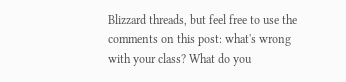Blizzard threads, but feel free to use the comments on this post: what's wrong with your class? What do you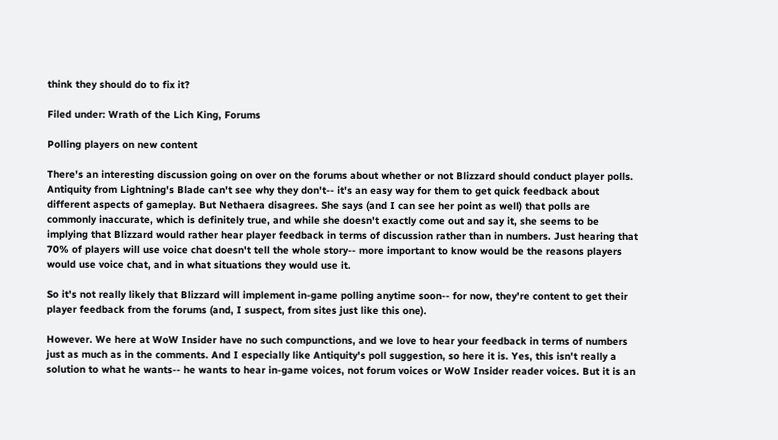think they should do to fix it?

Filed under: Wrath of the Lich King, Forums

Polling players on new content

There's an interesting discussion going on over on the forums about whether or not Blizzard should conduct player polls. Antiquity from Lightning's Blade can't see why they don't-- it's an easy way for them to get quick feedback about different aspects of gameplay. But Nethaera disagrees. She says (and I can see her point as well) that polls are commonly inaccurate, which is definitely true, and while she doesn't exactly come out and say it, she seems to be implying that Blizzard would rather hear player feedback in terms of discussion rather than in numbers. Just hearing that 70% of players will use voice chat doesn't tell the whole story-- more important to know would be the reasons players would use voice chat, and in what situations they would use it.

So it's not really likely that Blizzard will implement in-game polling anytime soon-- for now, they're content to get their player feedback from the forums (and, I suspect, from sites just like this one).

However. We here at WoW Insider have no such compunctions, and we love to hear your feedback in terms of numbers just as much as in the comments. And I especially like Antiquity's poll suggestion, so here it is. Yes, this isn't really a solution to what he wants-- he wants to hear in-game voices, not forum voices or WoW Insider reader voices. But it is an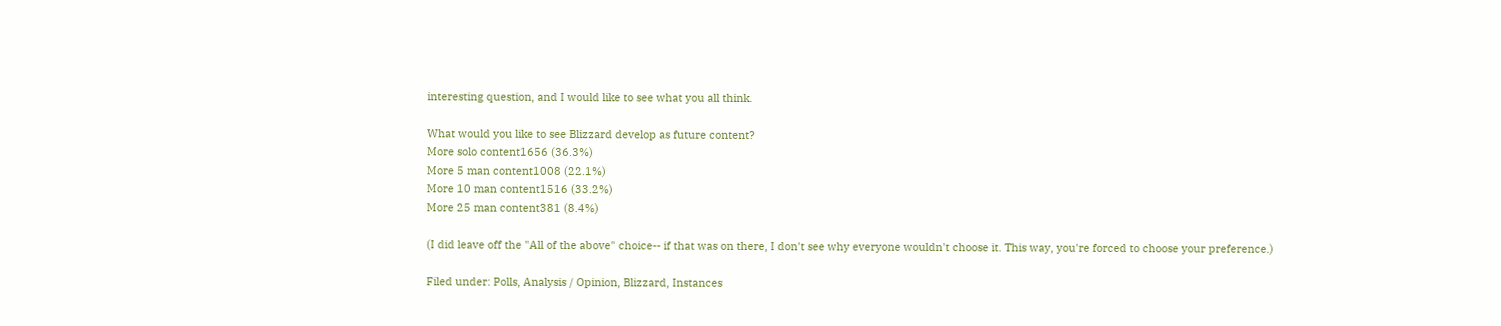interesting question, and I would like to see what you all think.

What would you like to see Blizzard develop as future content?
More solo content1656 (36.3%)
More 5 man content1008 (22.1%)
More 10 man content1516 (33.2%)
More 25 man content381 (8.4%)

(I did leave off the "All of the above" choice-- if that was on there, I don't see why everyone wouldn't choose it. This way, you're forced to choose your preference.)

Filed under: Polls, Analysis / Opinion, Blizzard, Instances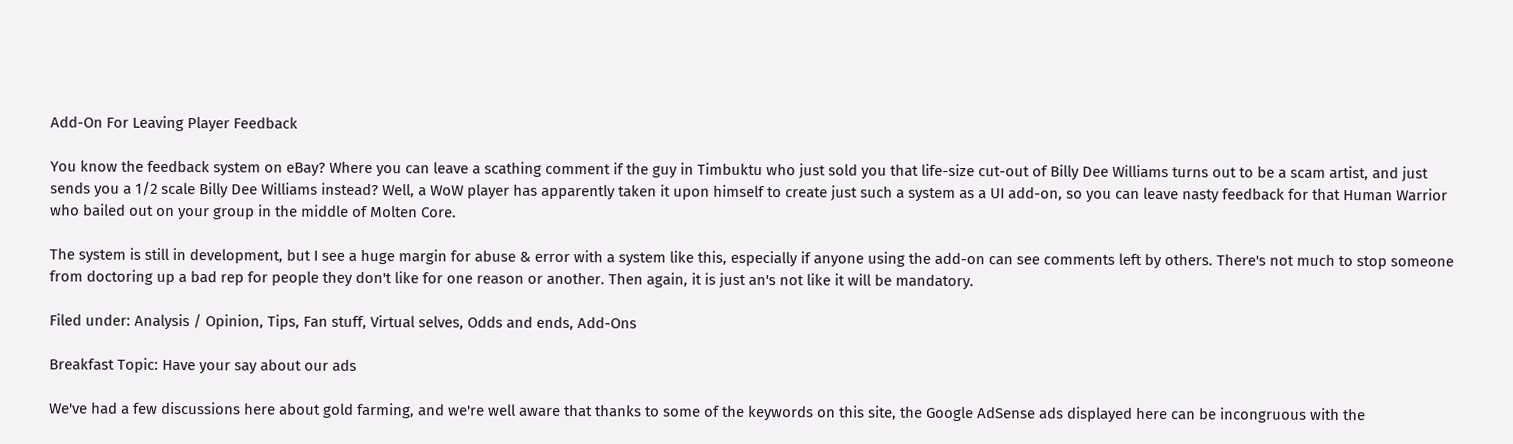Add-On For Leaving Player Feedback

You know the feedback system on eBay? Where you can leave a scathing comment if the guy in Timbuktu who just sold you that life-size cut-out of Billy Dee Williams turns out to be a scam artist, and just sends you a 1/2 scale Billy Dee Williams instead? Well, a WoW player has apparently taken it upon himself to create just such a system as a UI add-on, so you can leave nasty feedback for that Human Warrior who bailed out on your group in the middle of Molten Core.

The system is still in development, but I see a huge margin for abuse & error with a system like this, especially if anyone using the add-on can see comments left by others. There's not much to stop someone from doctoring up a bad rep for people they don't like for one reason or another. Then again, it is just an's not like it will be mandatory.

Filed under: Analysis / Opinion, Tips, Fan stuff, Virtual selves, Odds and ends, Add-Ons

Breakfast Topic: Have your say about our ads

We've had a few discussions here about gold farming, and we're well aware that thanks to some of the keywords on this site, the Google AdSense ads displayed here can be incongruous with the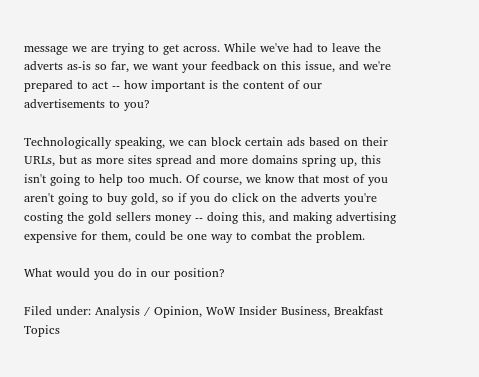message we are trying to get across. While we've had to leave the adverts as-is so far, we want your feedback on this issue, and we're prepared to act -- how important is the content of our advertisements to you?

Technologically speaking, we can block certain ads based on their URLs, but as more sites spread and more domains spring up, this isn't going to help too much. Of course, we know that most of you aren't going to buy gold, so if you do click on the adverts you're costing the gold sellers money -- doing this, and making advertising expensive for them, could be one way to combat the problem.

What would you do in our position?

Filed under: Analysis / Opinion, WoW Insider Business, Breakfast Topics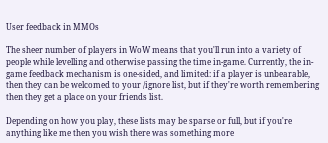User feedback in MMOs

The sheer number of players in WoW means that you'll run into a variety of people while levelling and otherwise passing the time in-game. Currently, the in-game feedback mechanism is one-sided, and limited: if a player is unbearable, then they can be welcomed to your /ignore list, but if they're worth remembering then they get a place on your friends list.

Depending on how you play, these lists may be sparse or full, but if you're anything like me then you wish there was something more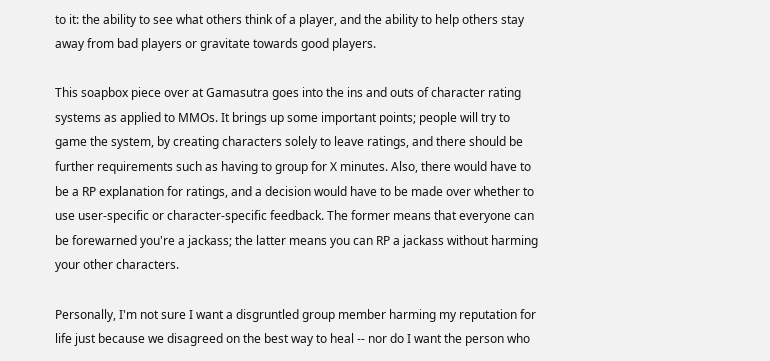to it: the ability to see what others think of a player, and the ability to help others stay away from bad players or gravitate towards good players.

This soapbox piece over at Gamasutra goes into the ins and outs of character rating systems as applied to MMOs. It brings up some important points; people will try to game the system, by creating characters solely to leave ratings, and there should be further requirements such as having to group for X minutes. Also, there would have to be a RP explanation for ratings, and a decision would have to be made over whether to use user-specific or character-specific feedback. The former means that everyone can be forewarned you're a jackass; the latter means you can RP a jackass without harming your other characters.

Personally, I'm not sure I want a disgruntled group member harming my reputation for life just because we disagreed on the best way to heal -- nor do I want the person who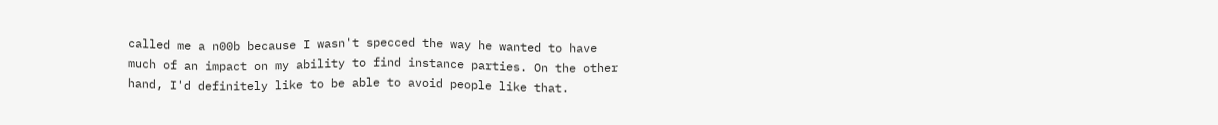called me a n00b because I wasn't specced the way he wanted to have much of an impact on my ability to find instance parties. On the other hand, I'd definitely like to be able to avoid people like that.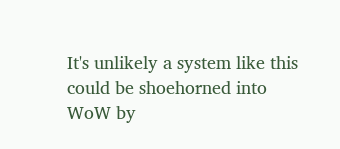It's unlikely a system like this could be shoehorned into WoW by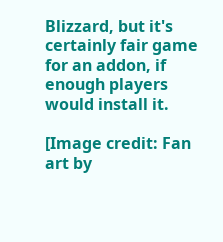Blizzard, but it's certainly fair game for an addon, if enough players would install it.

[Image credit: Fan art by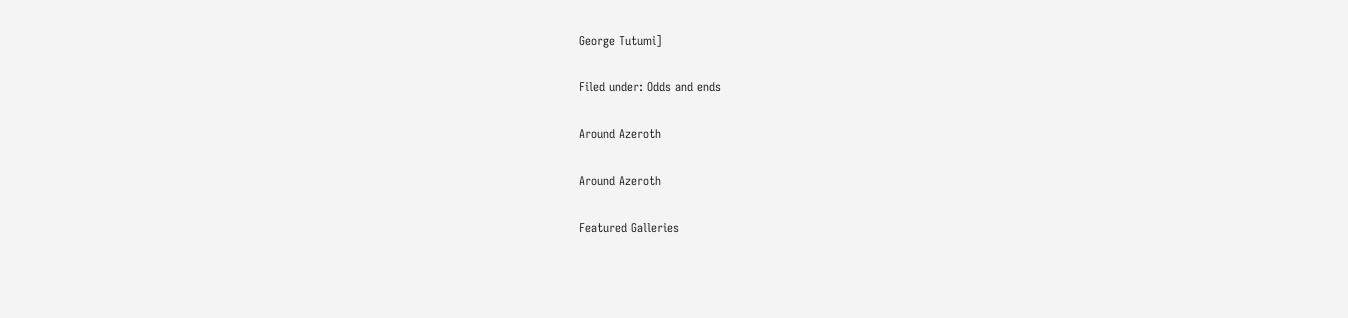George Tutumi]

Filed under: Odds and ends

Around Azeroth

Around Azeroth

Featured Galleries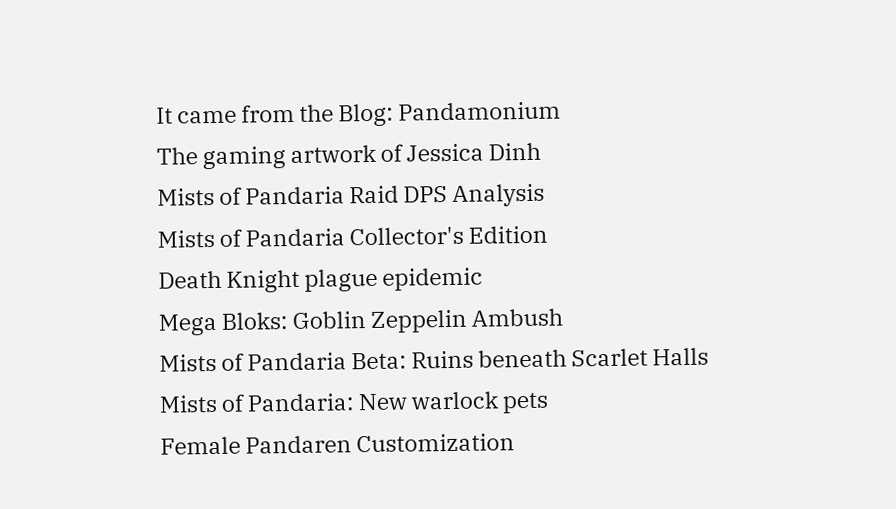It came from the Blog: Pandamonium
The gaming artwork of Jessica Dinh
Mists of Pandaria Raid DPS Analysis
Mists of Pandaria Collector's Edition
Death Knight plague epidemic
Mega Bloks: Goblin Zeppelin Ambush
Mists of Pandaria Beta: Ruins beneath Scarlet Halls
Mists of Pandaria: New warlock pets
Female Pandaren Customization